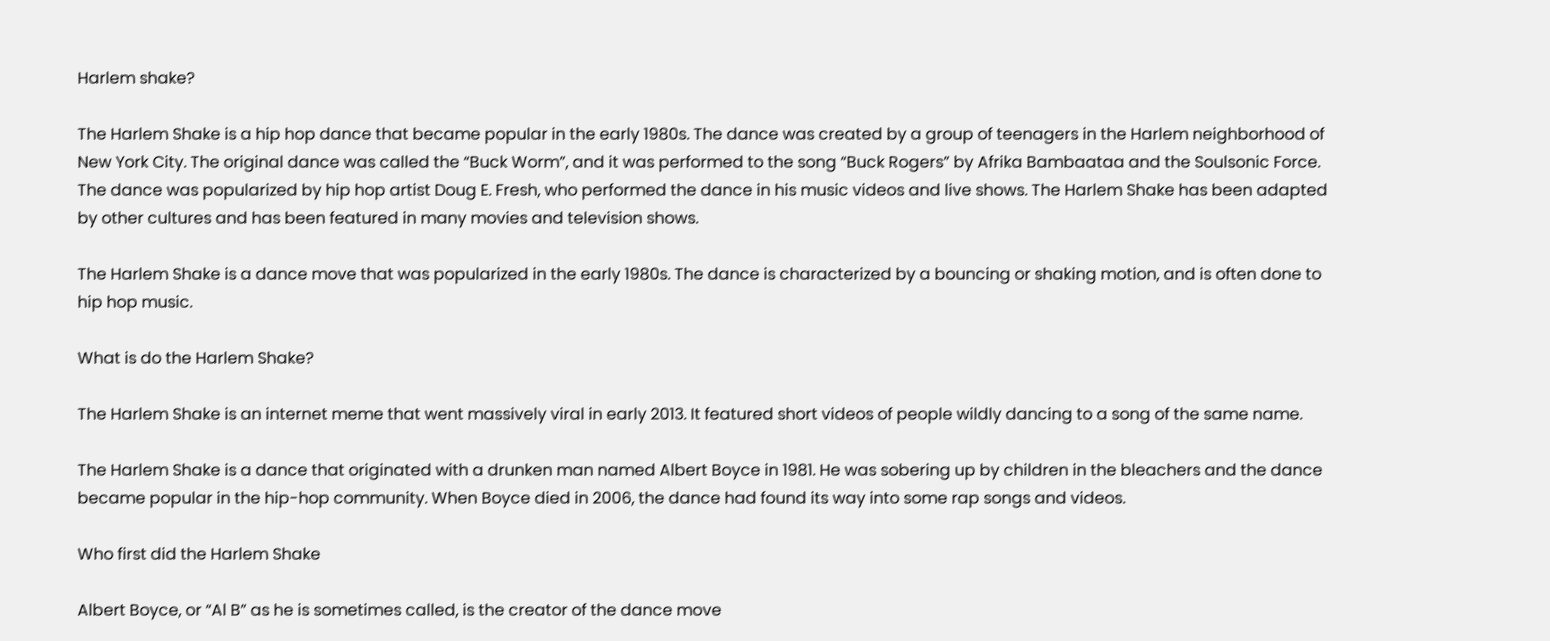Harlem shake?

The Harlem Shake is a hip hop dance that became popular in the early 1980s. The dance was created by a group of teenagers in the Harlem neighborhood of New York City. The original dance was called the “Buck Worm”, and it was performed to the song “Buck Rogers” by Afrika Bambaataa and the Soulsonic Force. The dance was popularized by hip hop artist Doug E. Fresh, who performed the dance in his music videos and live shows. The Harlem Shake has been adapted by other cultures and has been featured in many movies and television shows.

The Harlem Shake is a dance move that was popularized in the early 1980s. The dance is characterized by a bouncing or shaking motion, and is often done to hip hop music.

What is do the Harlem Shake?

The Harlem Shake is an internet meme that went massively viral in early 2013. It featured short videos of people wildly dancing to a song of the same name.

The Harlem Shake is a dance that originated with a drunken man named Albert Boyce in 1981. He was sobering up by children in the bleachers and the dance became popular in the hip-hop community. When Boyce died in 2006, the dance had found its way into some rap songs and videos.

Who first did the Harlem Shake

Albert Boyce, or “Al B” as he is sometimes called, is the creator of the dance move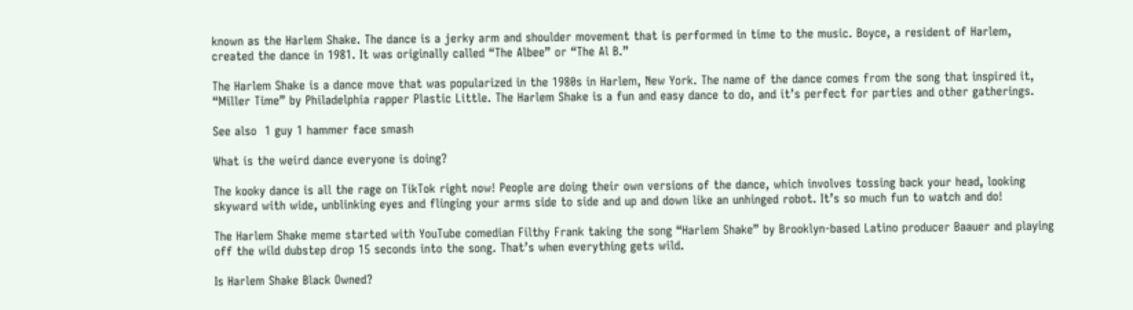known as the Harlem Shake. The dance is a jerky arm and shoulder movement that is performed in time to the music. Boyce, a resident of Harlem, created the dance in 1981. It was originally called “The Albee” or “The Al B.”

The Harlem Shake is a dance move that was popularized in the 1980s in Harlem, New York. The name of the dance comes from the song that inspired it, “Miller Time” by Philadelphia rapper Plastic Little. The Harlem Shake is a fun and easy dance to do, and it’s perfect for parties and other gatherings.

See also  1 guy 1 hammer face smash

What is the weird dance everyone is doing?

The kooky dance is all the rage on TikTok right now! People are doing their own versions of the dance, which involves tossing back your head, looking skyward with wide, unblinking eyes and flinging your arms side to side and up and down like an unhinged robot. It’s so much fun to watch and do!

The Harlem Shake meme started with YouTube comedian Filthy Frank taking the song “Harlem Shake” by Brooklyn-based Latino producer Baauer and playing off the wild dubstep drop 15 seconds into the song. That’s when everything gets wild.

Is Harlem Shake Black Owned?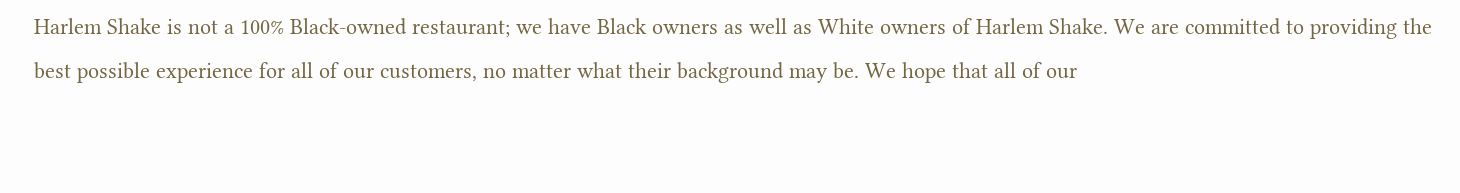Harlem Shake is not a 100% Black-owned restaurant; we have Black owners as well as White owners of Harlem Shake. We are committed to providing the best possible experience for all of our customers, no matter what their background may be. We hope that all of our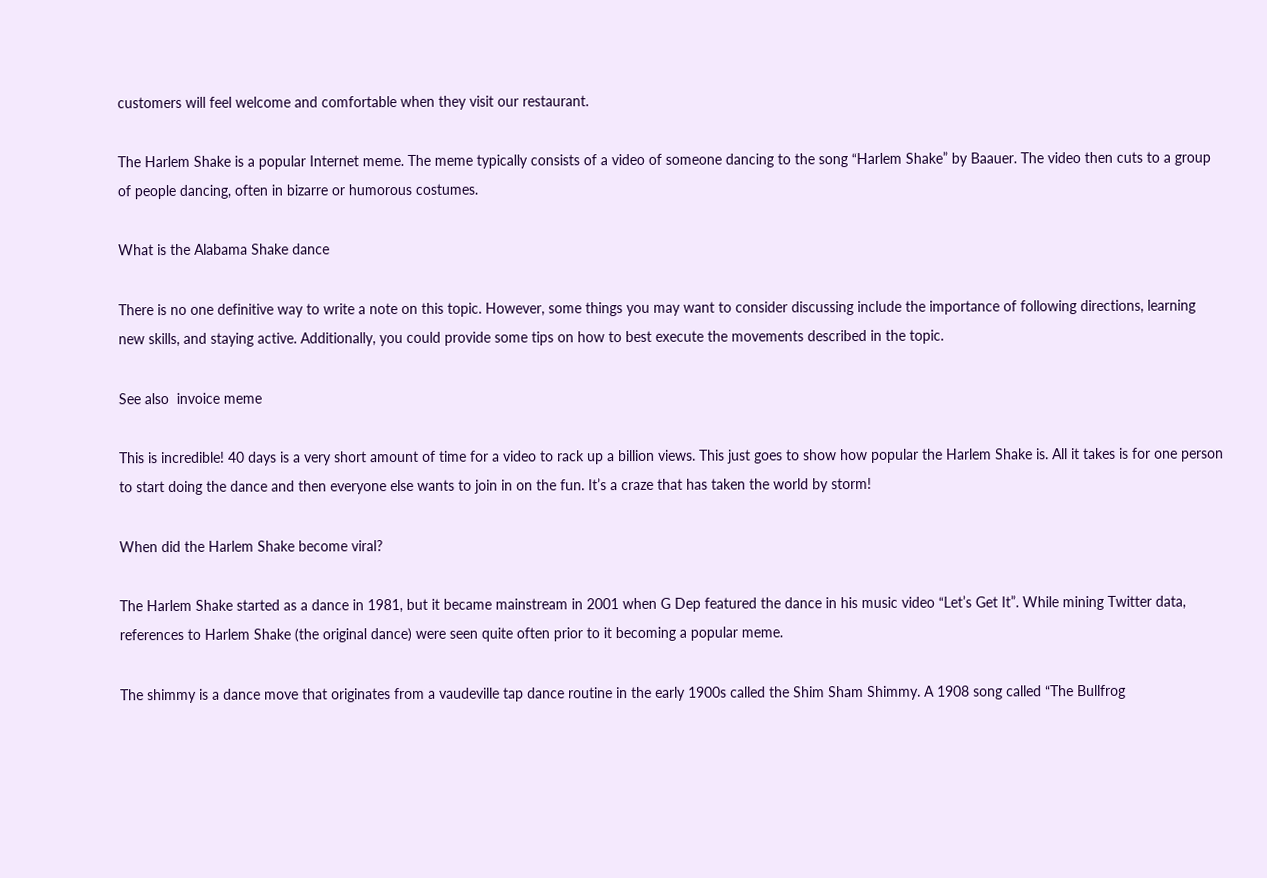customers will feel welcome and comfortable when they visit our restaurant.

The Harlem Shake is a popular Internet meme. The meme typically consists of a video of someone dancing to the song “Harlem Shake” by Baauer. The video then cuts to a group of people dancing, often in bizarre or humorous costumes.

What is the Alabama Shake dance

There is no one definitive way to write a note on this topic. However, some things you may want to consider discussing include the importance of following directions, learning new skills, and staying active. Additionally, you could provide some tips on how to best execute the movements described in the topic.

See also  invoice meme

This is incredible! 40 days is a very short amount of time for a video to rack up a billion views. This just goes to show how popular the Harlem Shake is. All it takes is for one person to start doing the dance and then everyone else wants to join in on the fun. It’s a craze that has taken the world by storm!

When did the Harlem Shake become viral?

The Harlem Shake started as a dance in 1981, but it became mainstream in 2001 when G Dep featured the dance in his music video “Let’s Get It”. While mining Twitter data, references to Harlem Shake (the original dance) were seen quite often prior to it becoming a popular meme.

The shimmy is a dance move that originates from a vaudeville tap dance routine in the early 1900s called the Shim Sham Shimmy. A 1908 song called “The Bullfrog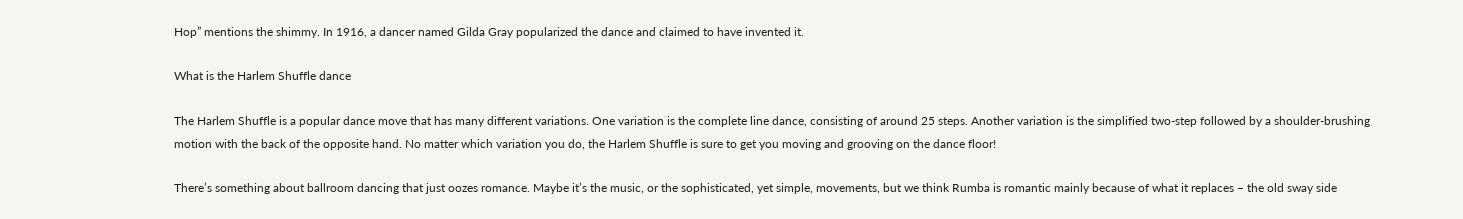Hop” mentions the shimmy. In 1916, a dancer named Gilda Gray popularized the dance and claimed to have invented it.

What is the Harlem Shuffle dance

The Harlem Shuffle is a popular dance move that has many different variations. One variation is the complete line dance, consisting of around 25 steps. Another variation is the simplified two-step followed by a shoulder-brushing motion with the back of the opposite hand. No matter which variation you do, the Harlem Shuffle is sure to get you moving and grooving on the dance floor!

There’s something about ballroom dancing that just oozes romance. Maybe it’s the music, or the sophisticated, yet simple, movements, but we think Rumba is romantic mainly because of what it replaces – the old sway side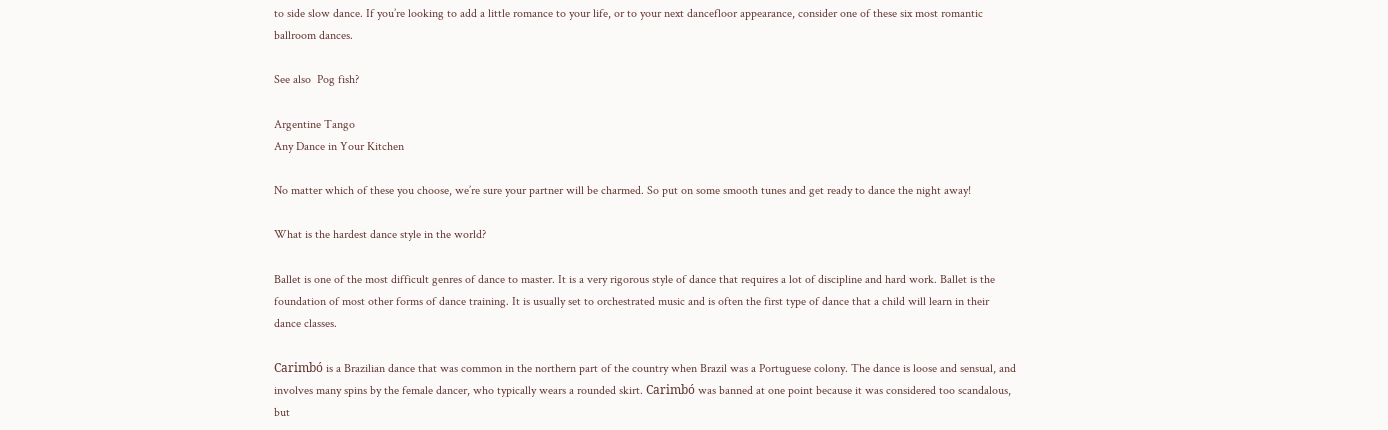to side slow dance. If you’re looking to add a little romance to your life, or to your next dancefloor appearance, consider one of these six most romantic ballroom dances.

See also  Pog fish?

Argentine Tango
Any Dance in Your Kitchen

No matter which of these you choose, we’re sure your partner will be charmed. So put on some smooth tunes and get ready to dance the night away!

What is the hardest dance style in the world?

Ballet is one of the most difficult genres of dance to master. It is a very rigorous style of dance that requires a lot of discipline and hard work. Ballet is the foundation of most other forms of dance training. It is usually set to orchestrated music and is often the first type of dance that a child will learn in their dance classes.

Carimbó is a Brazilian dance that was common in the northern part of the country when Brazil was a Portuguese colony. The dance is loose and sensual, and involves many spins by the female dancer, who typically wears a rounded skirt. Carimbó was banned at one point because it was considered too scandalous, but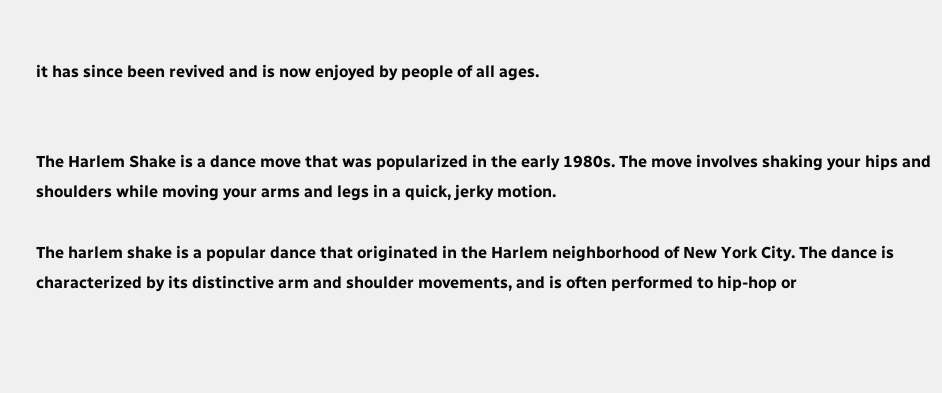it has since been revived and is now enjoyed by people of all ages.


The Harlem Shake is a dance move that was popularized in the early 1980s. The move involves shaking your hips and shoulders while moving your arms and legs in a quick, jerky motion.

The harlem shake is a popular dance that originated in the Harlem neighborhood of New York City. The dance is characterized by its distinctive arm and shoulder movements, and is often performed to hip-hop or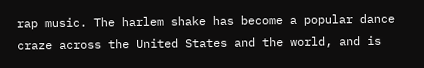rap music. The harlem shake has become a popular dance craze across the United States and the world, and is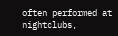often performed at nightclubs,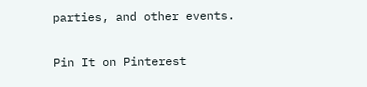parties, and other events.

Pin It on Pinterest